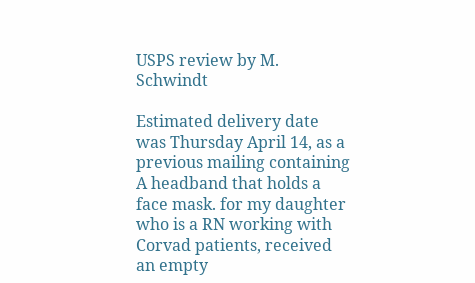USPS review by M. Schwindt

Estimated delivery date was Thursday April 14, as a previous mailing containing A headband that holds a face mask. for my daughter who is a RN working with Corvad patients, received an empty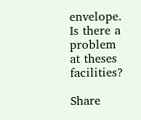envelope. Is there a problem at theses facilities?

Share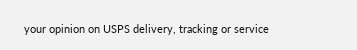your opinion on USPS delivery, tracking or service